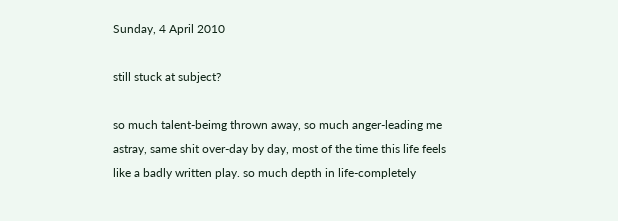Sunday, 4 April 2010

still stuck at subject?

so much talent-beimg thrown away, so much anger-leading me astray, same shit over-day by day, most of the time this life feels like a badly written play. so much depth in life-completely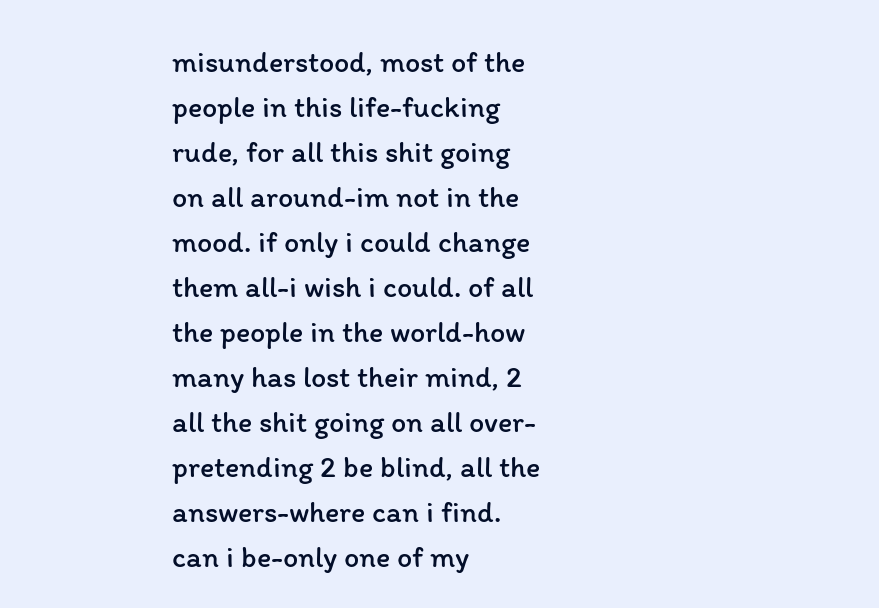misunderstood, most of the people in this life-fucking rude, for all this shit going on all around-im not in the mood. if only i could change them all-i wish i could. of all the people in the world-how many has lost their mind, 2 all the shit going on all over-pretending 2 be blind, all the answers-where can i find. can i be-only one of my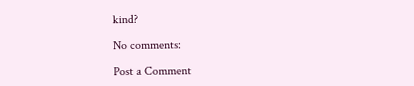kind?

No comments:

Post a Comment